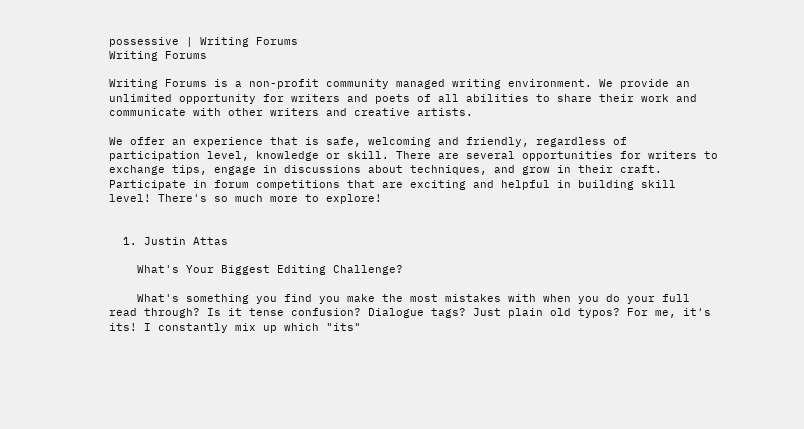possessive | Writing Forums
Writing Forums

Writing Forums is a non-profit community managed writing environment. We provide an unlimited opportunity for writers and poets of all abilities to share their work and communicate with other writers and creative artists.

We offer an experience that is safe, welcoming and friendly, regardless of participation level, knowledge or skill. There are several opportunities for writers to exchange tips, engage in discussions about techniques, and grow in their craft. Participate in forum competitions that are exciting and helpful in building skill level! There's so much more to explore!


  1. Justin Attas

    What's Your Biggest Editing Challenge?

    What's something you find you make the most mistakes with when you do your full read through? Is it tense confusion? Dialogue tags? Just plain old typos? For me, it's its! I constantly mix up which "its"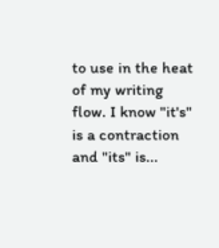to use in the heat of my writing flow. I know "it's" is a contraction and "its" is...